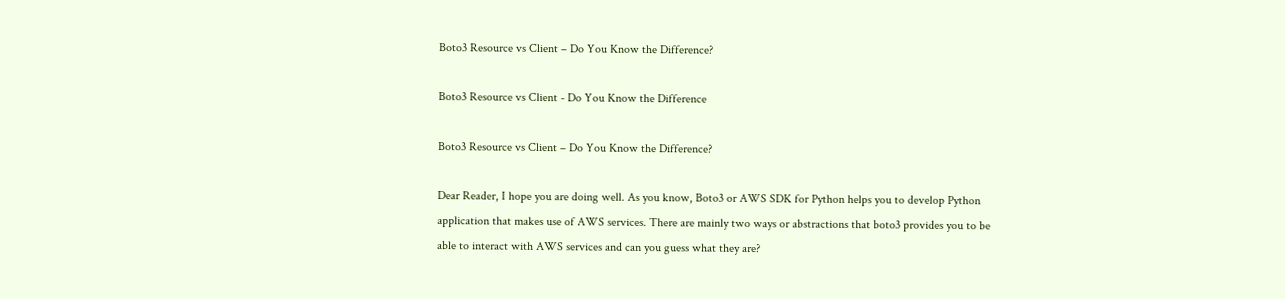Boto3 Resource vs Client – Do You Know the Difference?

Boto3 Resource vs Client - Do You Know the Difference

Boto3 Resource vs Client – Do You Know the Difference?

Dear Reader, I hope you are doing well. As you know, Boto3 or AWS SDK for Python helps you to develop Python application that makes use of AWS services. There are mainly two ways or abstractions that boto3 provides you to be able to interact with AWS services and can you guess what they are?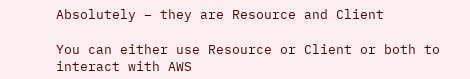Absolutely – they are Resource and Client

You can either use Resource or Client or both to interact with AWS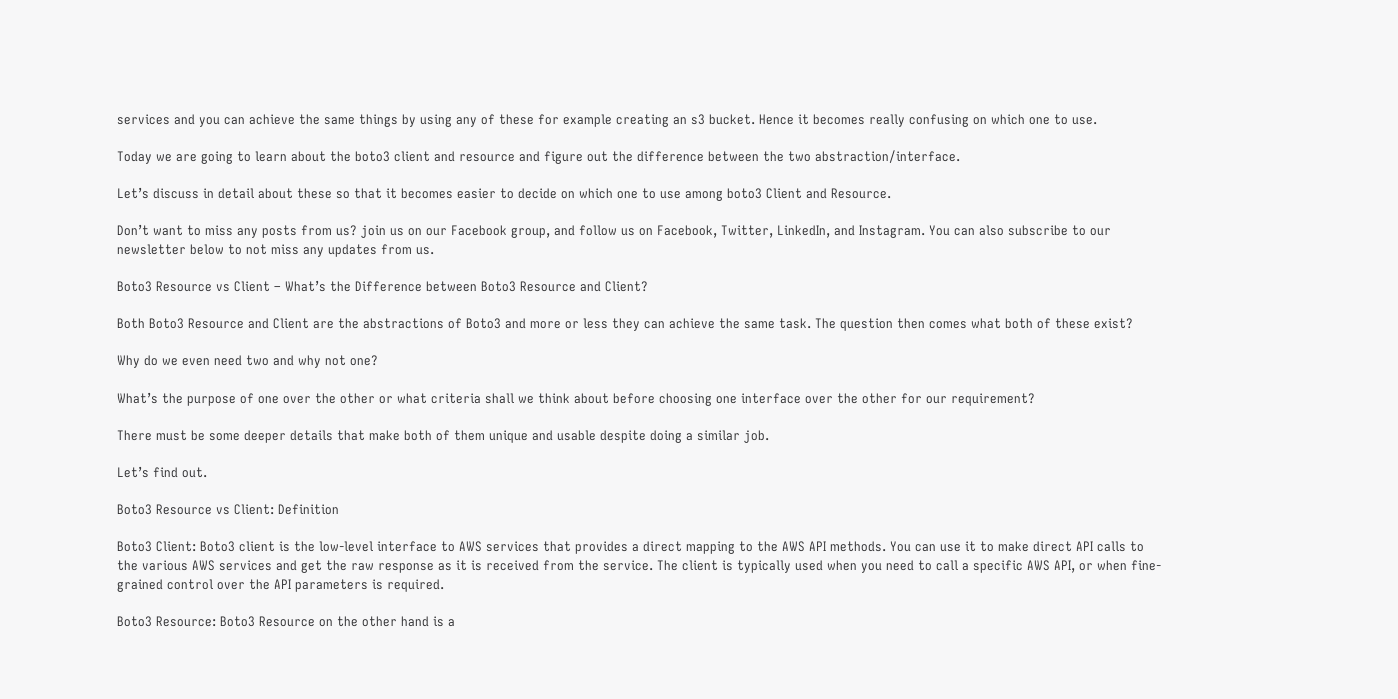services and you can achieve the same things by using any of these for example creating an s3 bucket. Hence it becomes really confusing on which one to use.

Today we are going to learn about the boto3 client and resource and figure out the difference between the two abstraction/interface.

Let’s discuss in detail about these so that it becomes easier to decide on which one to use among boto3 Client and Resource.

Don’t want to miss any posts from us? join us on our Facebook group, and follow us on Facebook, Twitter, LinkedIn, and Instagram. You can also subscribe to our newsletter below to not miss any updates from us.

Boto3 Resource vs Client – What’s the Difference between Boto3 Resource and Client?

Both Boto3 Resource and Client are the abstractions of Boto3 and more or less they can achieve the same task. The question then comes what both of these exist?

Why do we even need two and why not one?

What’s the purpose of one over the other or what criteria shall we think about before choosing one interface over the other for our requirement?

There must be some deeper details that make both of them unique and usable despite doing a similar job.

Let’s find out.

Boto3 Resource vs Client: Definition

Boto3 Client: Boto3 client is the low-level interface to AWS services that provides a direct mapping to the AWS API methods. You can use it to make direct API calls to the various AWS services and get the raw response as it is received from the service. The client is typically used when you need to call a specific AWS API, or when fine-grained control over the API parameters is required.

Boto3 Resource: Boto3 Resource on the other hand is a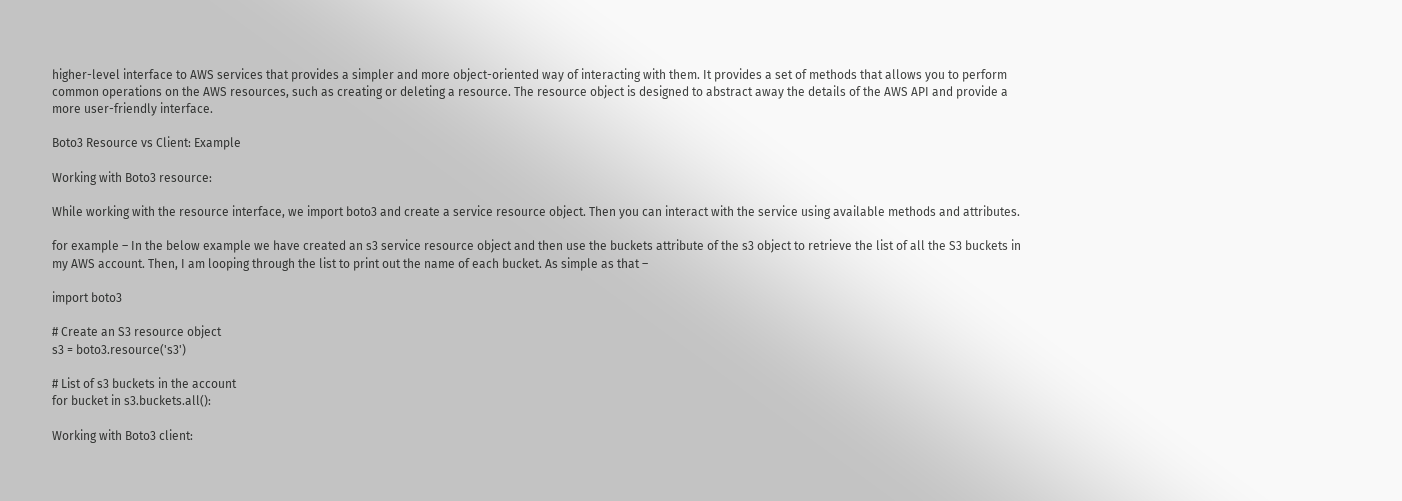higher-level interface to AWS services that provides a simpler and more object-oriented way of interacting with them. It provides a set of methods that allows you to perform common operations on the AWS resources, such as creating or deleting a resource. The resource object is designed to abstract away the details of the AWS API and provide a more user-friendly interface.

Boto3 Resource vs Client: Example

Working with Boto3 resource:

While working with the resource interface, we import boto3 and create a service resource object. Then you can interact with the service using available methods and attributes.

for example – In the below example we have created an s3 service resource object and then use the buckets attribute of the s3 object to retrieve the list of all the S3 buckets in my AWS account. Then, I am looping through the list to print out the name of each bucket. As simple as that –

import boto3

# Create an S3 resource object
s3 = boto3.resource('s3')

# List of s3 buckets in the account
for bucket in s3.buckets.all():

Working with Boto3 client: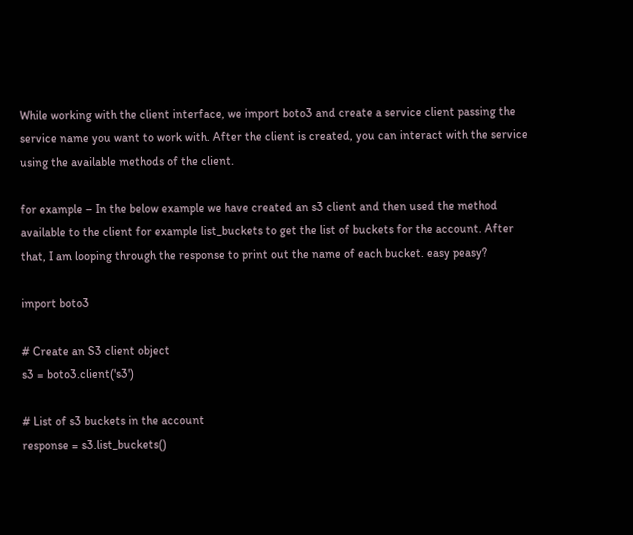While working with the client interface, we import boto3 and create a service client passing the service name you want to work with. After the client is created, you can interact with the service using the available methods of the client.

for example – In the below example we have created an s3 client and then used the method available to the client for example list_buckets to get the list of buckets for the account. After that, I am looping through the response to print out the name of each bucket. easy peasy?

import boto3

# Create an S3 client object
s3 = boto3.client('s3')

# List of s3 buckets in the account
response = s3.list_buckets()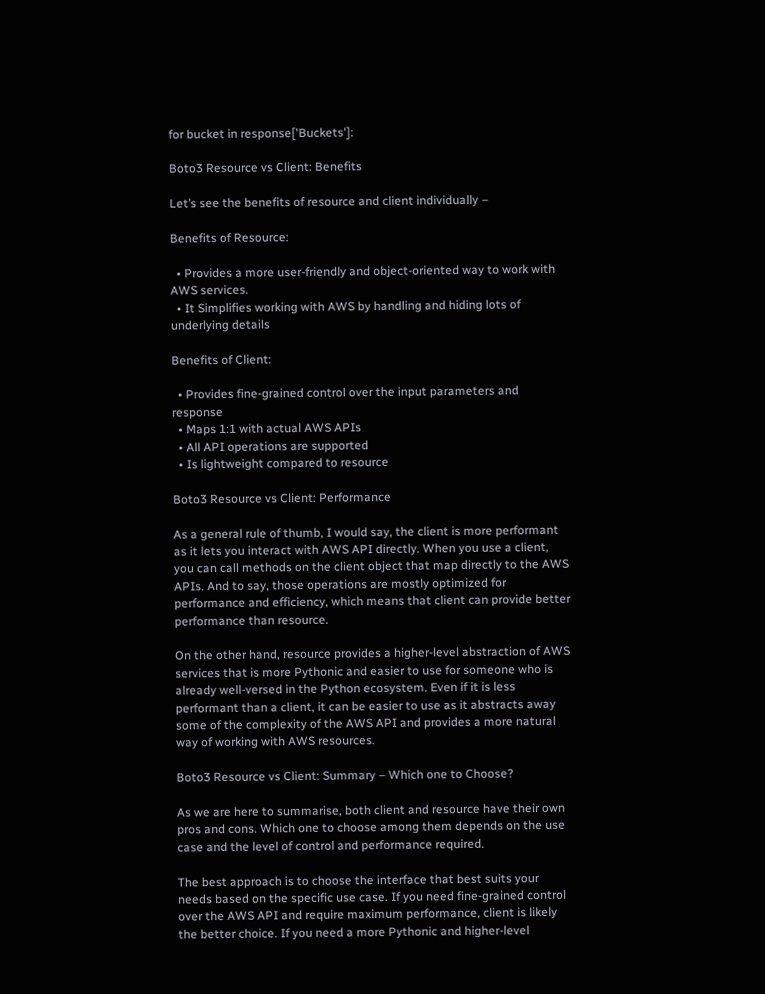for bucket in response['Buckets']:

Boto3 Resource vs Client: Benefits

Let’s see the benefits of resource and client individually –

Benefits of Resource:

  • Provides a more user-friendly and object-oriented way to work with AWS services.
  • It Simplifies working with AWS by handling and hiding lots of underlying details

Benefits of Client:

  • Provides fine-grained control over the input parameters and response
  • Maps 1:1 with actual AWS APIs
  • All API operations are supported
  • Is lightweight compared to resource

Boto3 Resource vs Client: Performance

As a general rule of thumb, I would say, the client is more performant as it lets you interact with AWS API directly. When you use a client, you can call methods on the client object that map directly to the AWS APIs. And to say, those operations are mostly optimized for performance and efficiency, which means that client can provide better performance than resource.

On the other hand, resource provides a higher-level abstraction of AWS services that is more Pythonic and easier to use for someone who is already well-versed in the Python ecosystem. Even if it is less performant than a client, it can be easier to use as it abstracts away some of the complexity of the AWS API and provides a more natural way of working with AWS resources.

Boto3 Resource vs Client: Summary – Which one to Choose?

As we are here to summarise, both client and resource have their own pros and cons. Which one to choose among them depends on the use case and the level of control and performance required.

The best approach is to choose the interface that best suits your needs based on the specific use case. If you need fine-grained control over the AWS API and require maximum performance, client is likely the better choice. If you need a more Pythonic and higher-level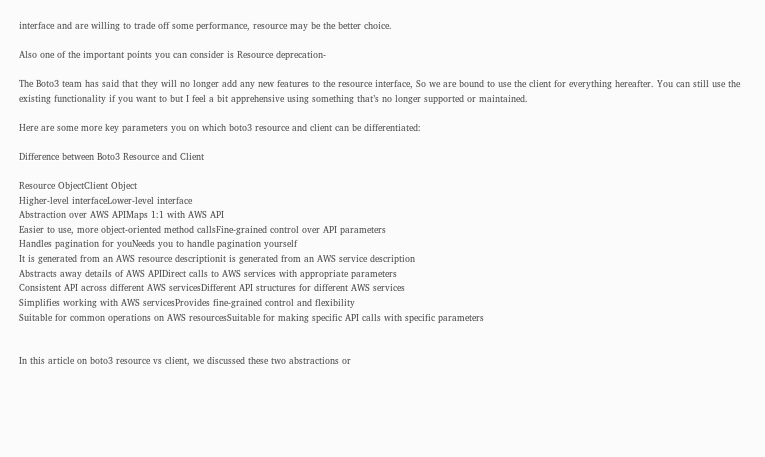interface and are willing to trade off some performance, resource may be the better choice.

Also one of the important points you can consider is Resource deprecation-

The Boto3 team has said that they will no longer add any new features to the resource interface, So we are bound to use the client for everything hereafter. You can still use the existing functionality if you want to but I feel a bit apprehensive using something that’s no longer supported or maintained.

Here are some more key parameters you on which boto3 resource and client can be differentiated:

Difference between Boto3 Resource and Client

Resource ObjectClient Object
Higher-level interfaceLower-level interface
Abstraction over AWS APIMaps 1:1 with AWS API
Easier to use, more object-oriented method callsFine-grained control over API parameters
Handles pagination for youNeeds you to handle pagination yourself
It is generated from an AWS resource descriptionit is generated from an AWS service description
Abstracts away details of AWS APIDirect calls to AWS services with appropriate parameters
Consistent API across different AWS servicesDifferent API structures for different AWS services
Simplifies working with AWS servicesProvides fine-grained control and flexibility
Suitable for common operations on AWS resourcesSuitable for making specific API calls with specific parameters


In this article on boto3 resource vs client, we discussed these two abstractions or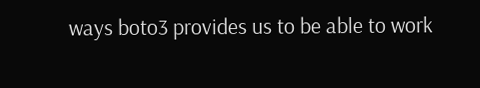ways boto3 provides us to be able to work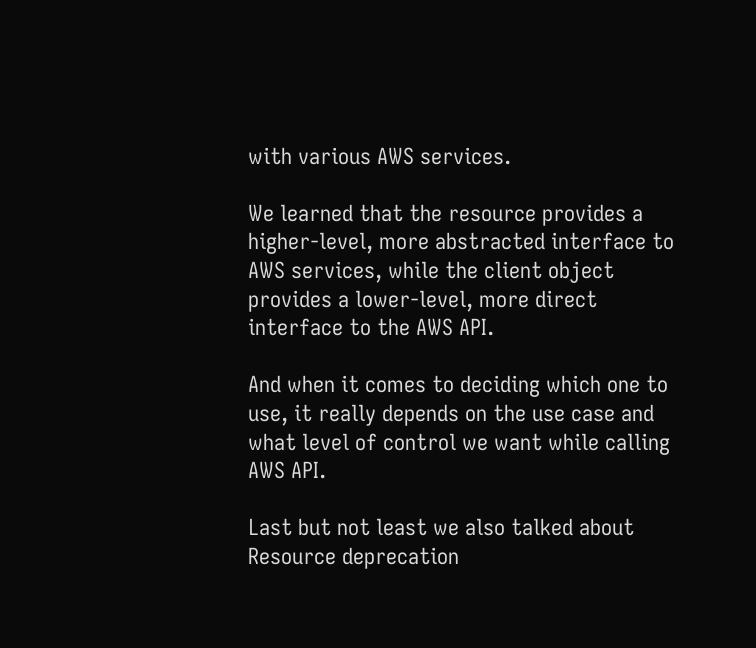with various AWS services.

We learned that the resource provides a higher-level, more abstracted interface to AWS services, while the client object provides a lower-level, more direct interface to the AWS API.

And when it comes to deciding which one to use, it really depends on the use case and what level of control we want while calling AWS API.

Last but not least we also talked about Resource deprecation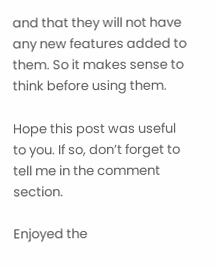and that they will not have any new features added to them. So it makes sense to think before using them.

Hope this post was useful to you. If so, don’t forget to tell me in the comment section.

Enjoyed the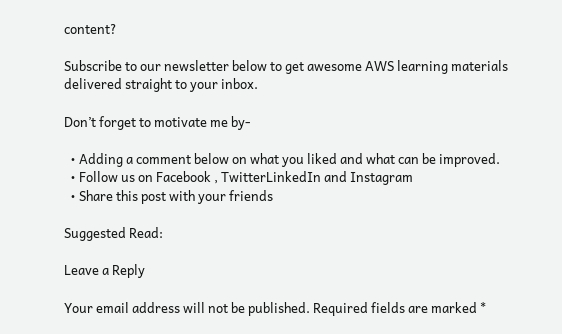content?

Subscribe to our newsletter below to get awesome AWS learning materials delivered straight to your inbox.

Don’t forget to motivate me by-

  • Adding a comment below on what you liked and what can be improved.
  • Follow us on Facebook , TwitterLinkedIn and Instagram
  • Share this post with your friends

Suggested Read:

Leave a Reply

Your email address will not be published. Required fields are marked *